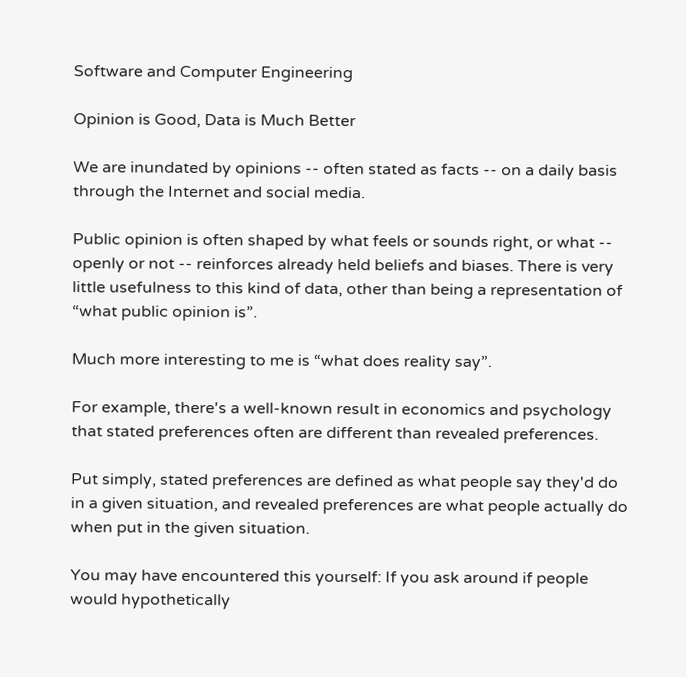Software and Computer Engineering

Opinion is Good, Data is Much Better

We are inundated by opinions -- often stated as facts -- on a daily basis through the Internet and social media.

Public opinion is often shaped by what feels or sounds right, or what -- openly or not -- reinforces already held beliefs and biases. There is very little usefulness to this kind of data, other than being a representation of “what public opinion is”.

Much more interesting to me is “what does reality say”.

For example, there's a well-known result in economics and psychology that stated preferences often are different than revealed preferences.

Put simply, stated preferences are defined as what people say they'd do in a given situation, and revealed preferences are what people actually do when put in the given situation.

You may have encountered this yourself: If you ask around if people would hypothetically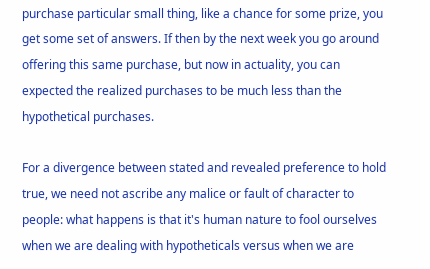purchase particular small thing, like a chance for some prize, you get some set of answers. If then by the next week you go around offering this same purchase, but now in actuality, you can expected the realized purchases to be much less than the hypothetical purchases.

For a divergence between stated and revealed preference to hold true, we need not ascribe any malice or fault of character to people: what happens is that it's human nature to fool ourselves when we are dealing with hypotheticals versus when we are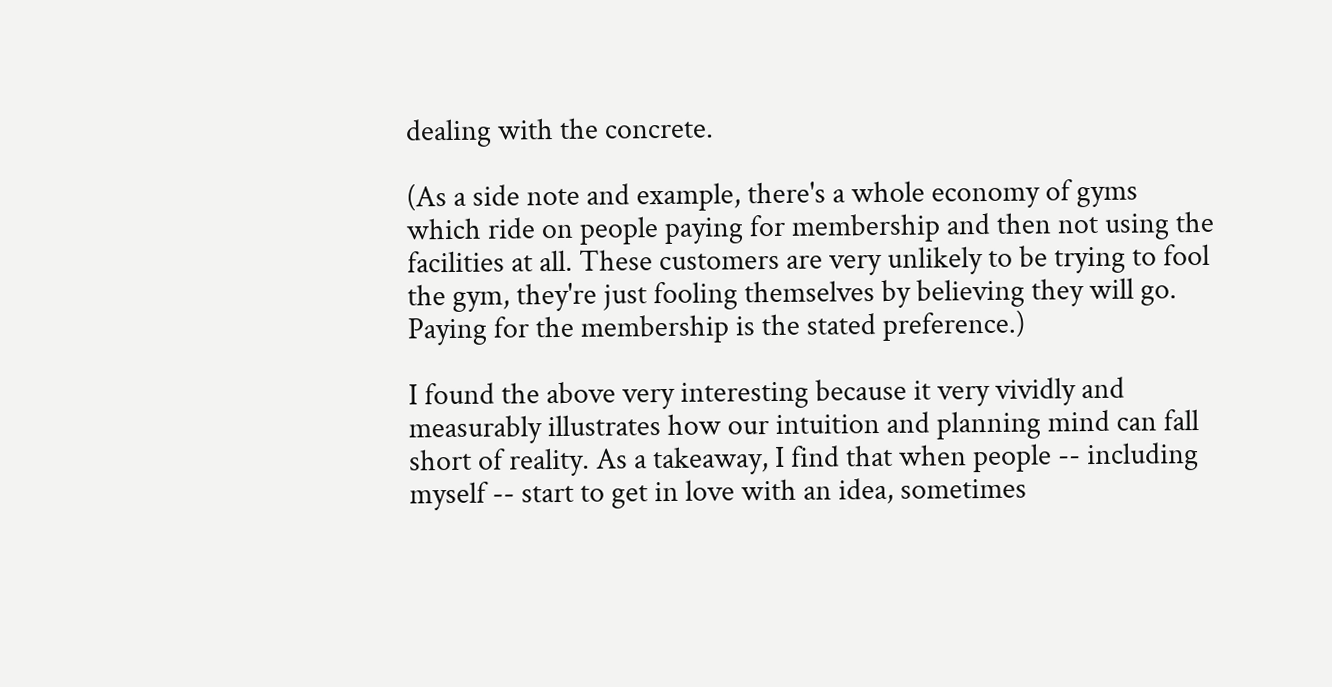dealing with the concrete.

(As a side note and example, there's a whole economy of gyms which ride on people paying for membership and then not using the facilities at all. These customers are very unlikely to be trying to fool the gym, they're just fooling themselves by believing they will go. Paying for the membership is the stated preference.)

I found the above very interesting because it very vividly and measurably illustrates how our intuition and planning mind can fall short of reality. As a takeaway, I find that when people -- including myself -- start to get in love with an idea, sometimes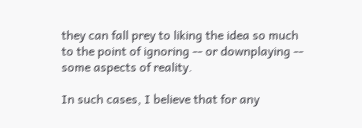they can fall prey to liking the idea so much to the point of ignoring -- or downplaying -- some aspects of reality.

In such cases, I believe that for any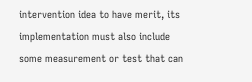intervention idea to have merit, its implementation must also include some measurement or test that can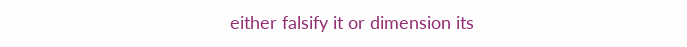either falsify it or dimension its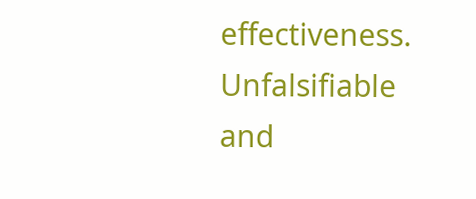effectiveness. Unfalsifiable and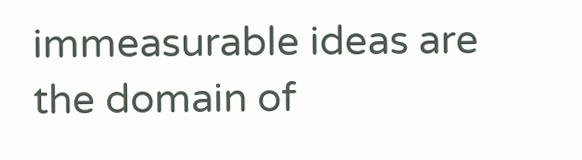immeasurable ideas are the domain of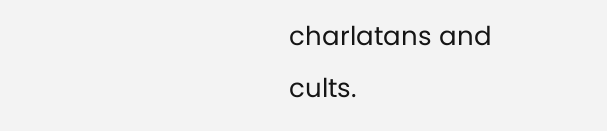charlatans and cults.